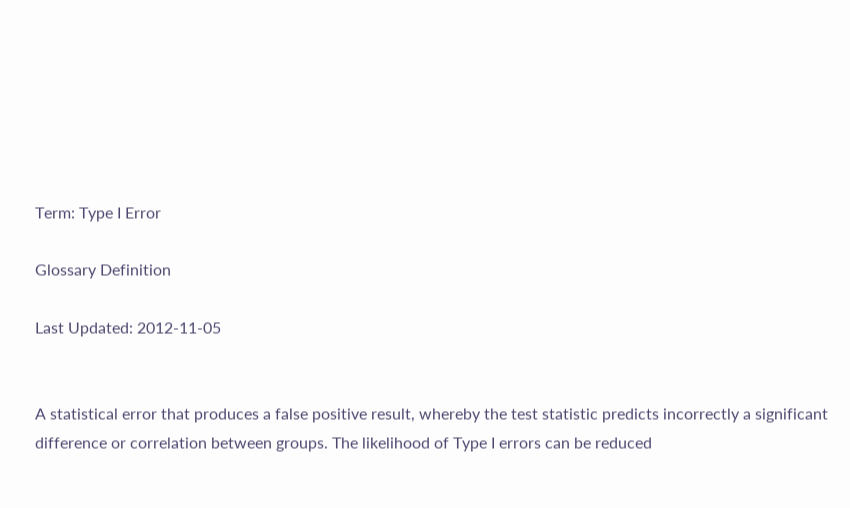Term: Type I Error

Glossary Definition

Last Updated: 2012-11-05


A statistical error that produces a false positive result, whereby the test statistic predicts incorrectly a significant difference or correlation between groups. The likelihood of Type I errors can be reduced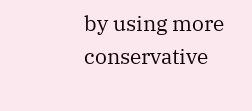by using more conservative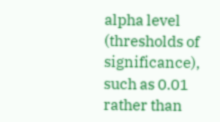alpha level (thresholds of significance), such as 0.01 rather than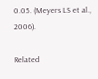0.05. (Meyers LS et al., 2006).

Related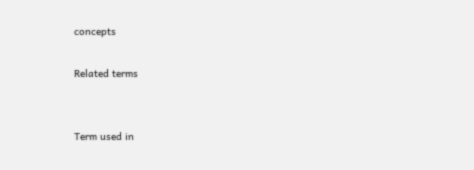concepts

Related terms


Term used in